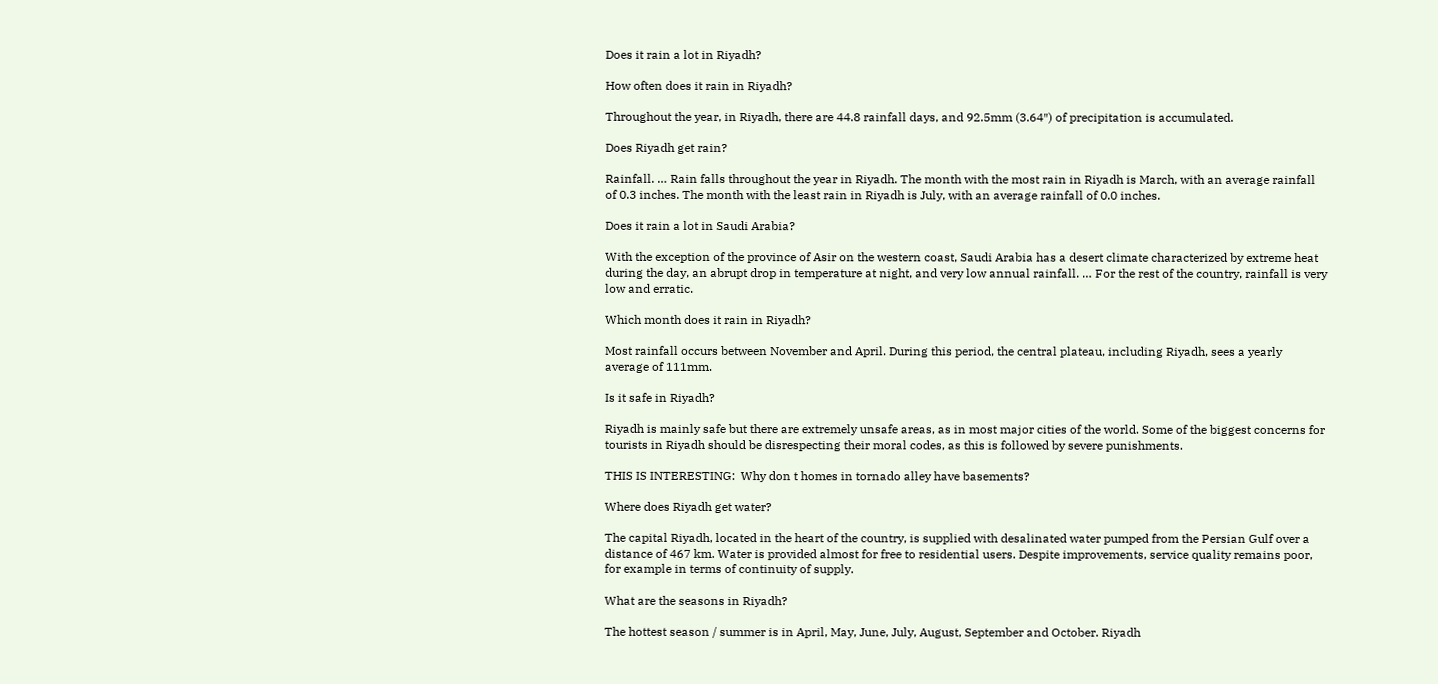Does it rain a lot in Riyadh?

How often does it rain in Riyadh?

Throughout the year, in Riyadh, there are 44.8 rainfall days, and 92.5mm (3.64″) of precipitation is accumulated.

Does Riyadh get rain?

Rainfall. … Rain falls throughout the year in Riyadh. The month with the most rain in Riyadh is March, with an average rainfall of 0.3 inches. The month with the least rain in Riyadh is July, with an average rainfall of 0.0 inches.

Does it rain a lot in Saudi Arabia?

With the exception of the province of Asir on the western coast, Saudi Arabia has a desert climate characterized by extreme heat during the day, an abrupt drop in temperature at night, and very low annual rainfall. … For the rest of the country, rainfall is very low and erratic.

Which month does it rain in Riyadh?

Most rainfall occurs between November and April. During this period, the central plateau, including Riyadh, sees a yearly average of 111mm.

Is it safe in Riyadh?

Riyadh is mainly safe but there are extremely unsafe areas, as in most major cities of the world. Some of the biggest concerns for tourists in Riyadh should be disrespecting their moral codes, as this is followed by severe punishments.

THIS IS INTERESTING:  Why don t homes in tornado alley have basements?

Where does Riyadh get water?

The capital Riyadh, located in the heart of the country, is supplied with desalinated water pumped from the Persian Gulf over a distance of 467 km. Water is provided almost for free to residential users. Despite improvements, service quality remains poor, for example in terms of continuity of supply.

What are the seasons in Riyadh?

The hottest season / summer is in April, May, June, July, August, September and October. Riyadh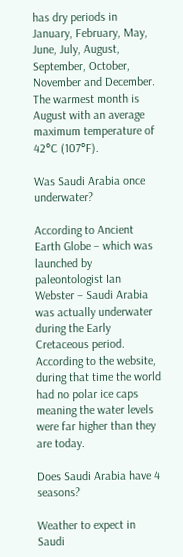has dry periods in January, February, May, June, July, August, September, October, November and December. The warmest month is August with an average maximum temperature of 42°C (107°F).

Was Saudi Arabia once underwater?

According to Ancient Earth Globe – which was launched by paleontologist Ian Webster – Saudi Arabia was actually underwater during the Early Cretaceous period. According to the website, during that time the world had no polar ice caps meaning the water levels were far higher than they are today.

Does Saudi Arabia have 4 seasons?

Weather to expect in Saudi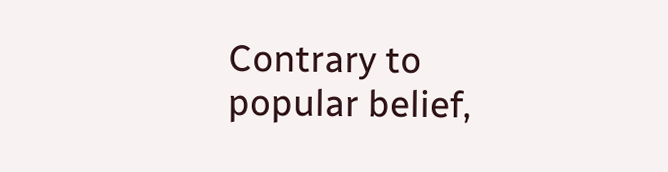Contrary to popular belief,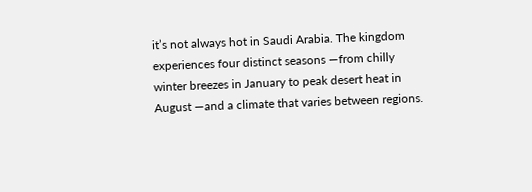it’s not always hot in Saudi Arabia. The kingdom experiences four distinct seasons —from chilly winter breezes in January to peak desert heat in August —and a climate that varies between regions.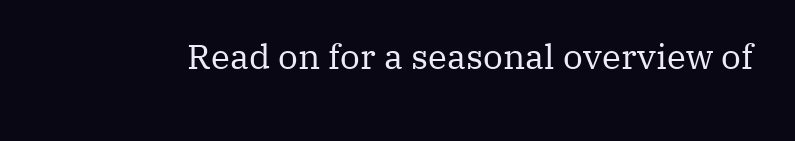Read on for a seasonal overview of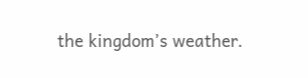the kingdom’s weather.